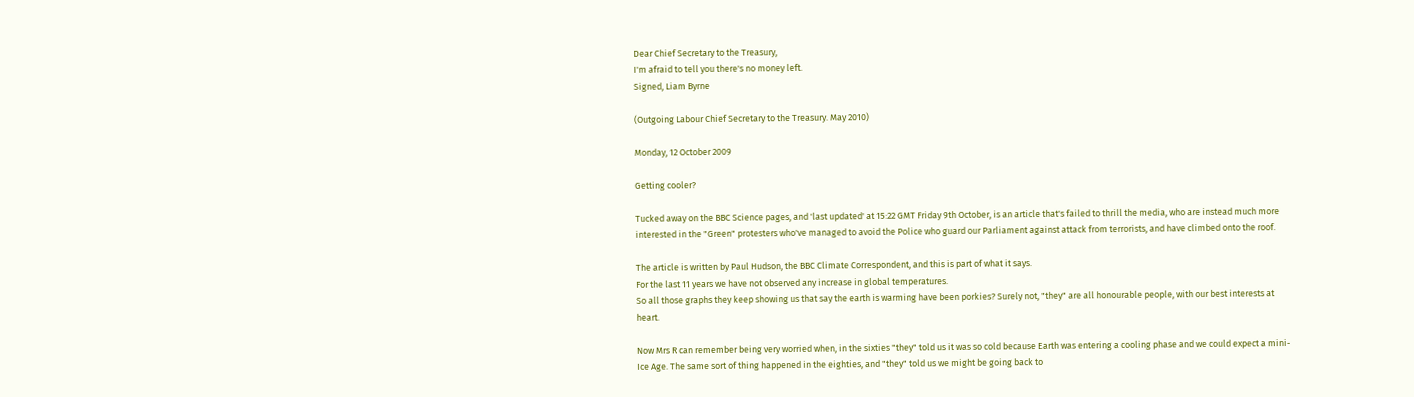Dear Chief Secretary to the Treasury,
I'm afraid to tell you there's no money left.
Signed, Liam Byrne

(Outgoing Labour Chief Secretary to the Treasury. May 2010)

Monday, 12 October 2009

Getting cooler?

Tucked away on the BBC Science pages, and 'last updated' at 15:22 GMT Friday 9th October, is an article that's failed to thrill the media, who are instead much more interested in the "Green" protesters who've managed to avoid the Police who guard our Parliament against attack from terrorists, and have climbed onto the roof.

The article is written by Paul Hudson, the BBC Climate Correspondent, and this is part of what it says.
For the last 11 years we have not observed any increase in global temperatures.
So all those graphs they keep showing us that say the earth is warming have been porkies? Surely not, "they" are all honourable people, with our best interests at heart.

Now Mrs R can remember being very worried when, in the sixties "they" told us it was so cold because Earth was entering a cooling phase and we could expect a mini-Ice Age. The same sort of thing happened in the eighties, and "they" told us we might be going back to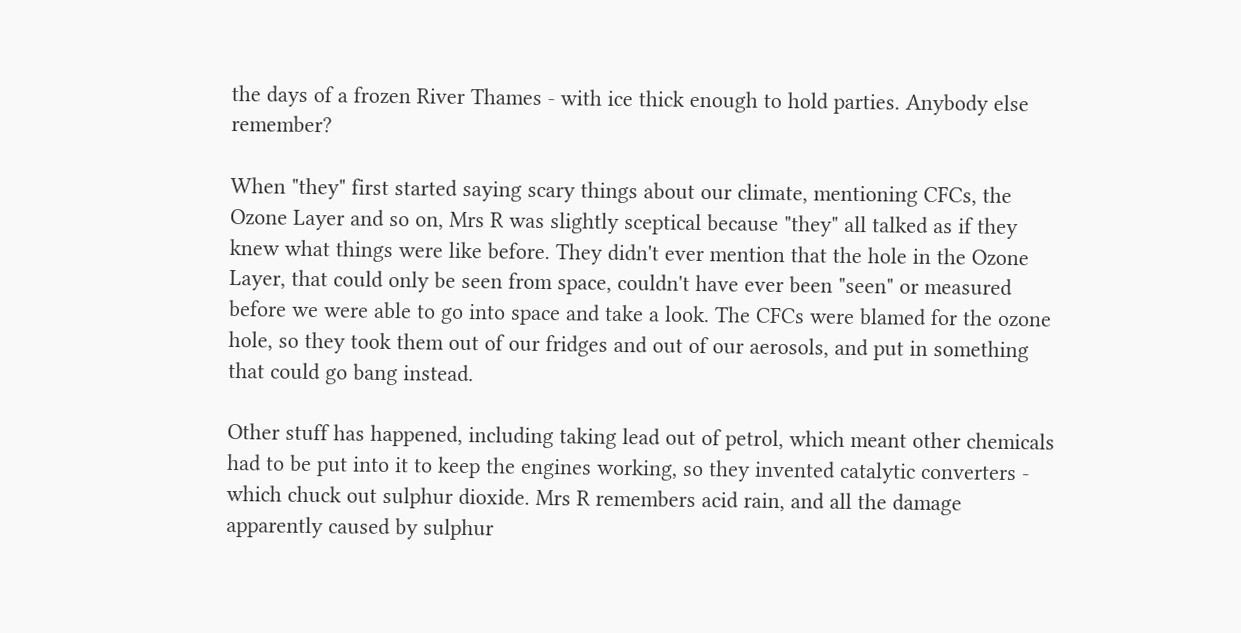the days of a frozen River Thames - with ice thick enough to hold parties. Anybody else remember?

When "they" first started saying scary things about our climate, mentioning CFCs, the Ozone Layer and so on, Mrs R was slightly sceptical because "they" all talked as if they knew what things were like before. They didn't ever mention that the hole in the Ozone Layer, that could only be seen from space, couldn't have ever been "seen" or measured before we were able to go into space and take a look. The CFCs were blamed for the ozone hole, so they took them out of our fridges and out of our aerosols, and put in something that could go bang instead.

Other stuff has happened, including taking lead out of petrol, which meant other chemicals had to be put into it to keep the engines working, so they invented catalytic converters - which chuck out sulphur dioxide. Mrs R remembers acid rain, and all the damage apparently caused by sulphur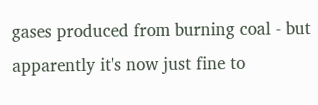gases produced from burning coal - but apparently it's now just fine to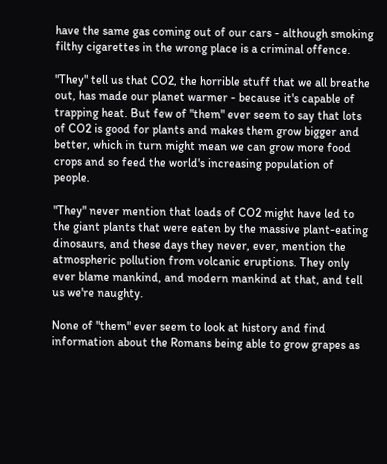have the same gas coming out of our cars - although smoking filthy cigarettes in the wrong place is a criminal offence.

"They" tell us that CO2, the horrible stuff that we all breathe out, has made our planet warmer - because it's capable of trapping heat. But few of "them" ever seem to say that lots of CO2 is good for plants and makes them grow bigger and better, which in turn might mean we can grow more food crops and so feed the world's increasing population of people.

"They" never mention that loads of CO2 might have led to the giant plants that were eaten by the massive plant-eating dinosaurs, and these days they never, ever, mention the atmospheric pollution from volcanic eruptions. They only ever blame mankind, and modern mankind at that, and tell us we're naughty.

None of "them" ever seem to look at history and find information about the Romans being able to grow grapes as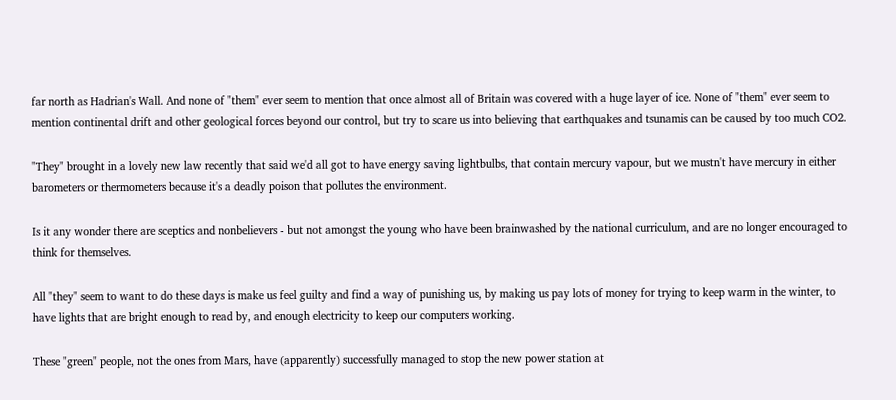far north as Hadrian's Wall. And none of "them" ever seem to mention that once almost all of Britain was covered with a huge layer of ice. None of "them" ever seem to mention continental drift and other geological forces beyond our control, but try to scare us into believing that earthquakes and tsunamis can be caused by too much CO2.

"They" brought in a lovely new law recently that said we'd all got to have energy saving lightbulbs, that contain mercury vapour, but we mustn't have mercury in either barometers or thermometers because it's a deadly poison that pollutes the environment.

Is it any wonder there are sceptics and nonbelievers - but not amongst the young who have been brainwashed by the national curriculum, and are no longer encouraged to think for themselves.

All "they" seem to want to do these days is make us feel guilty and find a way of punishing us, by making us pay lots of money for trying to keep warm in the winter, to have lights that are bright enough to read by, and enough electricity to keep our computers working.

These "green" people, not the ones from Mars, have (apparently) successfully managed to stop the new power station at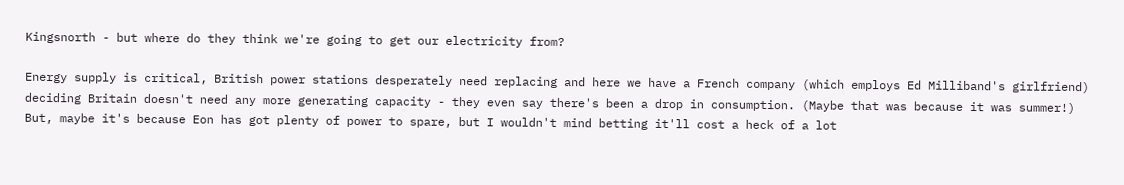Kingsnorth - but where do they think we're going to get our electricity from?

Energy supply is critical, British power stations desperately need replacing and here we have a French company (which employs Ed Milliband's girlfriend) deciding Britain doesn't need any more generating capacity - they even say there's been a drop in consumption. (Maybe that was because it was summer!) But, maybe it's because Eon has got plenty of power to spare, but I wouldn't mind betting it'll cost a heck of a lot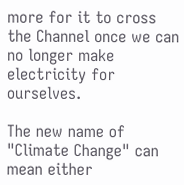more for it to cross the Channel once we can no longer make electricity for ourselves.

The new name of "Climate Change" can mean either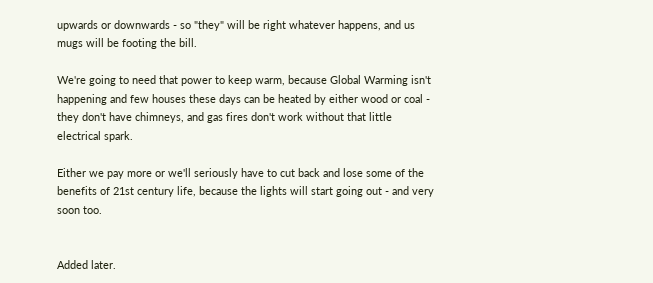upwards or downwards - so "they" will be right whatever happens, and us mugs will be footing the bill.

We're going to need that power to keep warm, because Global Warming isn't happening and few houses these days can be heated by either wood or coal - they don't have chimneys, and gas fires don't work without that little electrical spark.

Either we pay more or we'll seriously have to cut back and lose some of the benefits of 21st century life, because the lights will start going out - and very soon too.


Added later.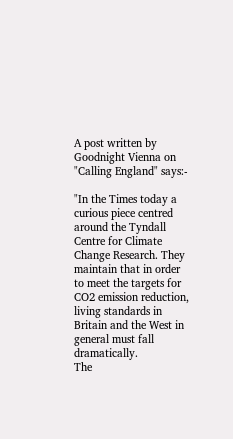A post written by Goodnight Vienna on "Calling England" says:-

"In the Times today a curious piece centred around the Tyndall Centre for Climate Change Research. They maintain that in order to meet the targets for CO2 emission reduction, living standards in Britain and the West in general must fall dramatically.
The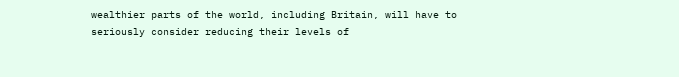wealthier parts of the world, including Britain, will have to seriously consider reducing their levels of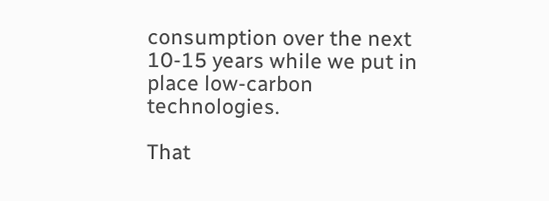consumption over the next 10-15 years while we put in place low-carbon technologies.

That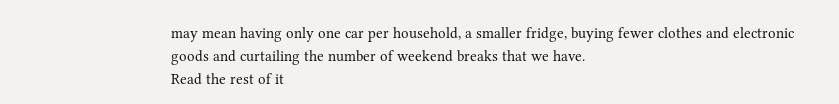may mean having only one car per household, a smaller fridge, buying fewer clothes and electronic goods and curtailing the number of weekend breaks that we have.
Read the rest of it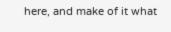here, and make of it what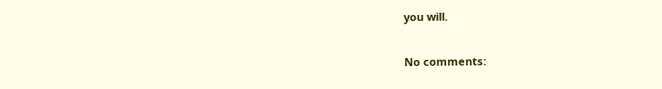you will.

No comments: